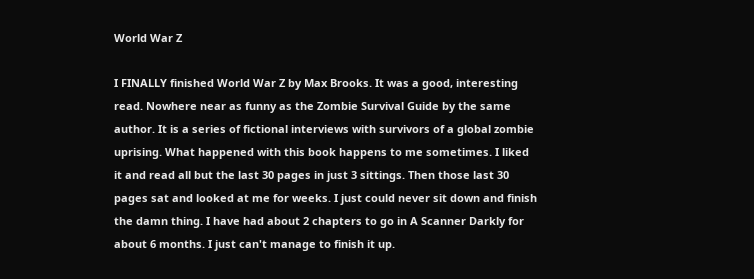World War Z

I FINALLY finished World War Z by Max Brooks. It was a good, interesting read. Nowhere near as funny as the Zombie Survival Guide by the same author. It is a series of fictional interviews with survivors of a global zombie uprising. What happened with this book happens to me sometimes. I liked it and read all but the last 30 pages in just 3 sittings. Then those last 30 pages sat and looked at me for weeks. I just could never sit down and finish the damn thing. I have had about 2 chapters to go in A Scanner Darkly for about 6 months. I just can't manage to finish it up.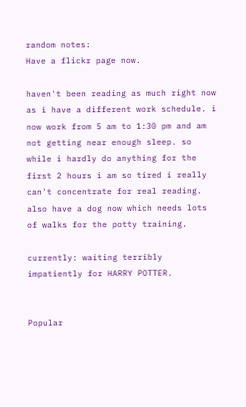random notes:
Have a flickr page now.

haven't been reading as much right now as i have a different work schedule. i now work from 5 am to 1:30 pm and am not getting near enough sleep. so while i hardly do anything for the first 2 hours i am so tired i really can't concentrate for real reading. also have a dog now which needs lots of walks for the potty training.

currently: waiting terribly impatiently for HARRY POTTER.


Popular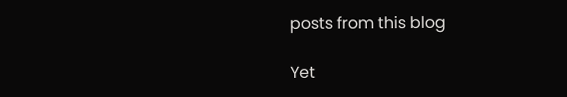posts from this blog

Yet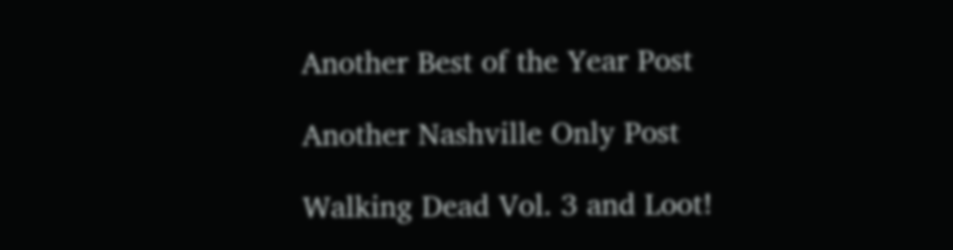Another Best of the Year Post

Another Nashville Only Post

Walking Dead Vol. 3 and Loot!